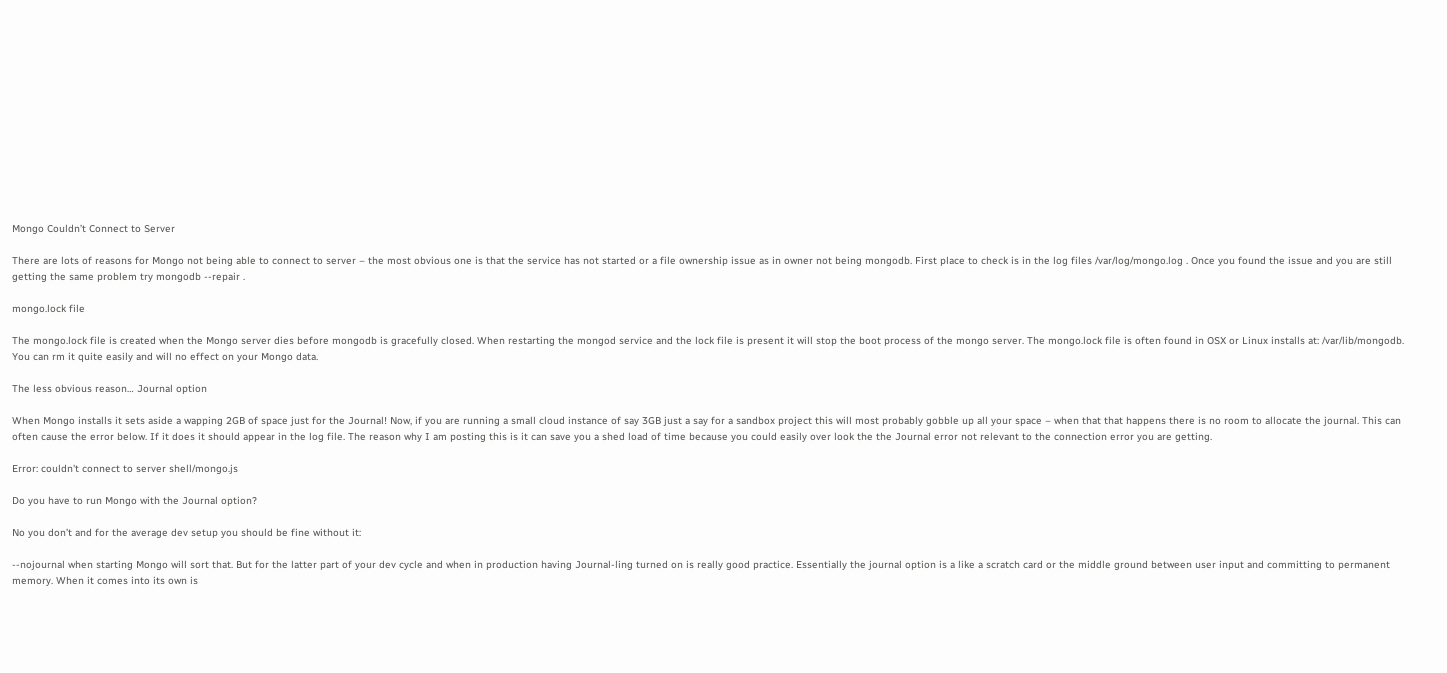Mongo Couldn’t Connect to Server

There are lots of reasons for Mongo not being able to connect to server – the most obvious one is that the service has not started or a file ownership issue as in owner not being mongodb. First place to check is in the log files /var/log/mongo.log . Once you found the issue and you are still getting the same problem try mongodb --repair .

mongo.lock file

The mongo.lock file is created when the Mongo server dies before mongodb is gracefully closed. When restarting the mongod service and the lock file is present it will stop the boot process of the mongo server. The mongo.lock file is often found in OSX or Linux installs at: /var/lib/mongodb. You can rm it quite easily and will no effect on your Mongo data.

The less obvious reason… Journal option

When Mongo installs it sets aside a wapping 2GB of space just for the Journal! Now, if you are running a small cloud instance of say 3GB just a say for a sandbox project this will most probably gobble up all your space – when that that happens there is no room to allocate the journal. This can often cause the error below. If it does it should appear in the log file. The reason why I am posting this is it can save you a shed load of time because you could easily over look the the Journal error not relevant to the connection error you are getting.

Error: couldn't connect to server shell/mongo.js

Do you have to run Mongo with the Journal option?

No you don’t and for the average dev setup you should be fine without it:

--nojournal when starting Mongo will sort that. But for the latter part of your dev cycle and when in production having Journal-ling turned on is really good practice. Essentially the journal option is a like a scratch card or the middle ground between user input and committing to permanent memory. When it comes into its own is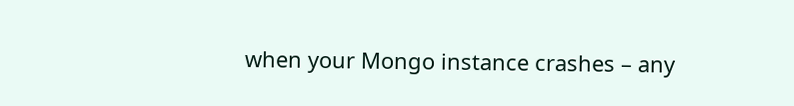when your Mongo instance crashes – any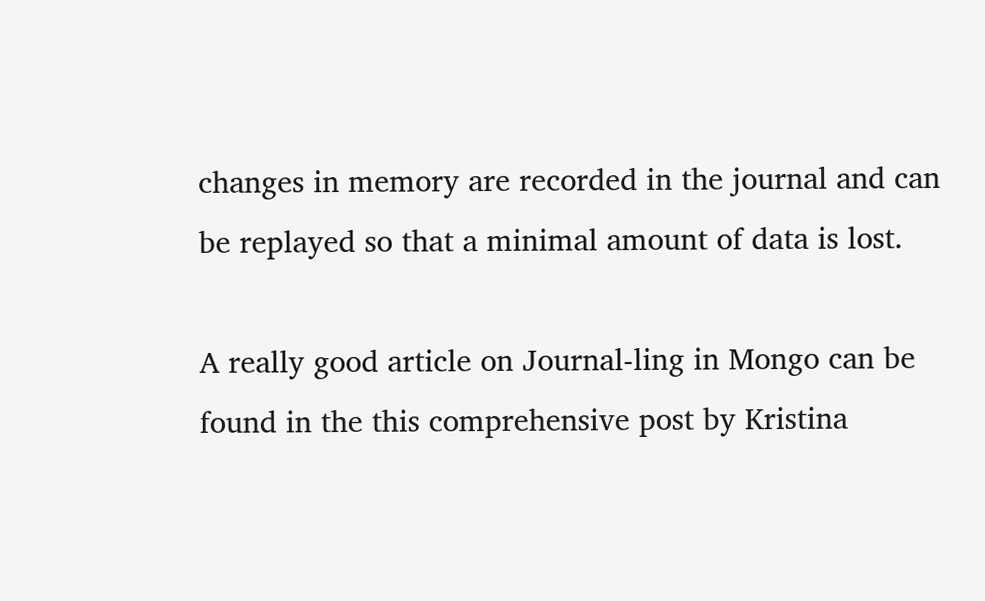changes in memory are recorded in the journal and can be replayed so that a minimal amount of data is lost.

A really good article on Journal-ling in Mongo can be found in the this comprehensive post by Kristina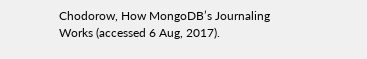Chodorow, How MongoDB’s Journaling Works (accessed 6 Aug, 2017).